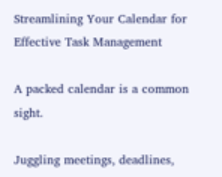Streamlining Your Calendar for Effective Task Management

A packed calendar is a common sight.

Juggling meetings, deadlines,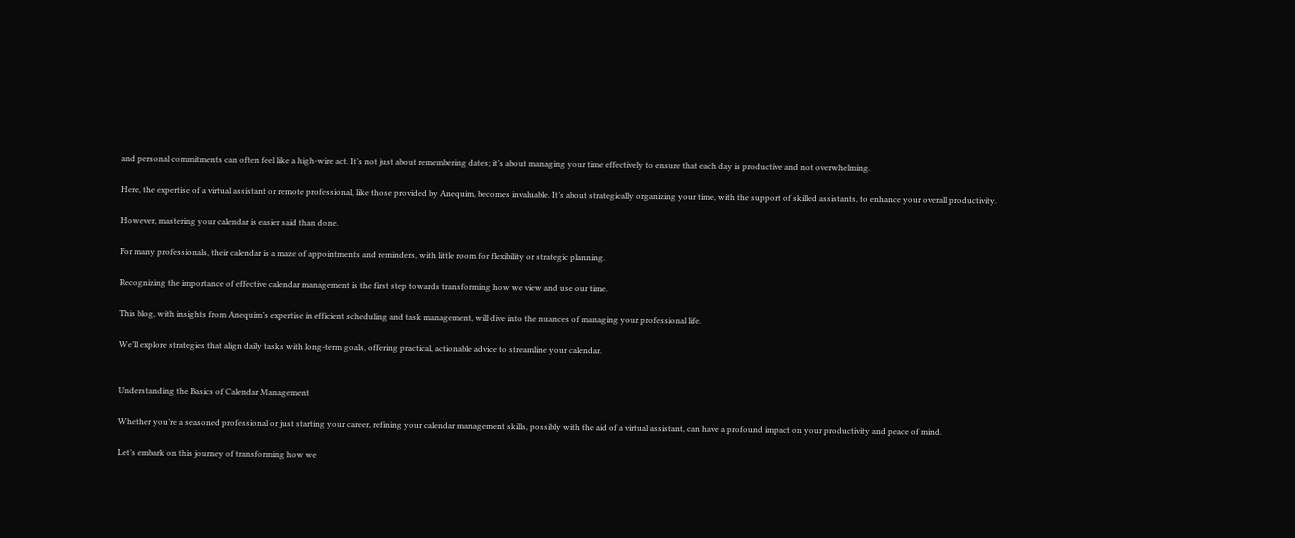and personal commitments can often feel like a high-wire act. It’s not just about remembering dates; it’s about managing your time effectively to ensure that each day is productive and not overwhelming.

Here, the expertise of a virtual assistant or remote professional, like those provided by Anequim, becomes invaluable. It’s about strategically organizing your time, with the support of skilled assistants, to enhance your overall productivity.

However, mastering your calendar is easier said than done.

For many professionals, their calendar is a maze of appointments and reminders, with little room for flexibility or strategic planning.

Recognizing the importance of effective calendar management is the first step towards transforming how we view and use our time.

This blog, with insights from Anequim’s expertise in efficient scheduling and task management, will dive into the nuances of managing your professional life.

We’ll explore strategies that align daily tasks with long-term goals, offering practical, actionable advice to streamline your calendar.


Understanding the Basics of Calendar Management

Whether you’re a seasoned professional or just starting your career, refining your calendar management skills, possibly with the aid of a virtual assistant, can have a profound impact on your productivity and peace of mind.

Let’s embark on this journey of transforming how we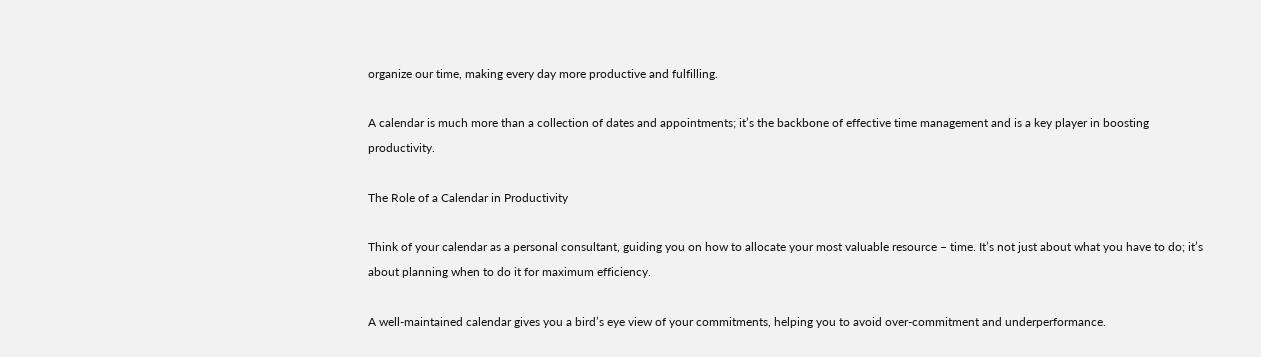organize our time, making every day more productive and fulfilling.

A calendar is much more than a collection of dates and appointments; it’s the backbone of effective time management and is a key player in boosting productivity.

The Role of a Calendar in Productivity

Think of your calendar as a personal consultant, guiding you on how to allocate your most valuable resource – time. It’s not just about what you have to do; it’s about planning when to do it for maximum efficiency.

A well-maintained calendar gives you a bird’s eye view of your commitments, helping you to avoid over-commitment and underperformance.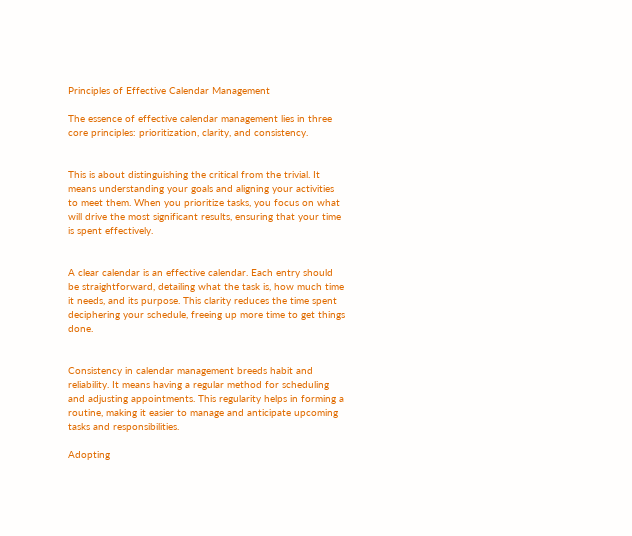Principles of Effective Calendar Management

The essence of effective calendar management lies in three core principles: prioritization, clarity, and consistency.


This is about distinguishing the critical from the trivial. It means understanding your goals and aligning your activities to meet them. When you prioritize tasks, you focus on what will drive the most significant results, ensuring that your time is spent effectively.


A clear calendar is an effective calendar. Each entry should be straightforward, detailing what the task is, how much time it needs, and its purpose. This clarity reduces the time spent deciphering your schedule, freeing up more time to get things done.


Consistency in calendar management breeds habit and reliability. It means having a regular method for scheduling and adjusting appointments. This regularity helps in forming a routine, making it easier to manage and anticipate upcoming tasks and responsibilities.

Adopting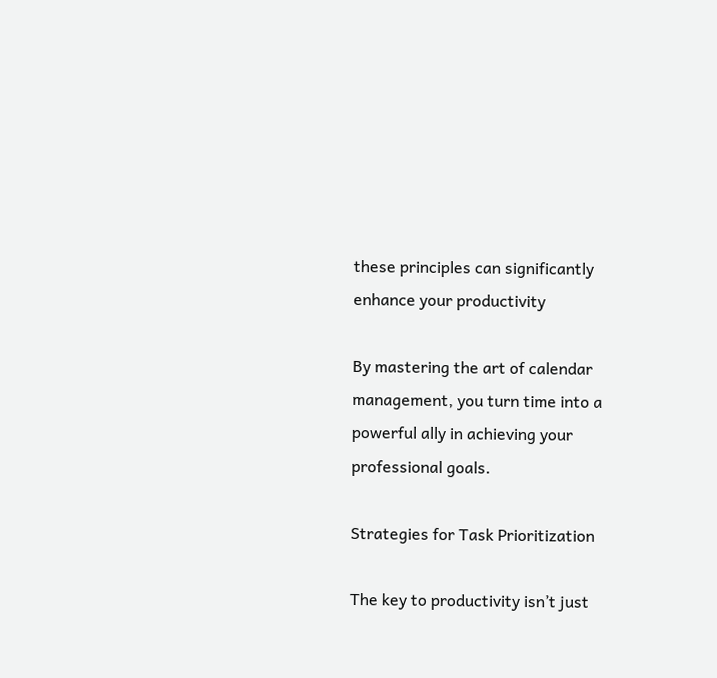these principles can significantly enhance your productivity

By mastering the art of calendar management, you turn time into a powerful ally in achieving your professional goals.

Strategies for Task Prioritization

The key to productivity isn’t just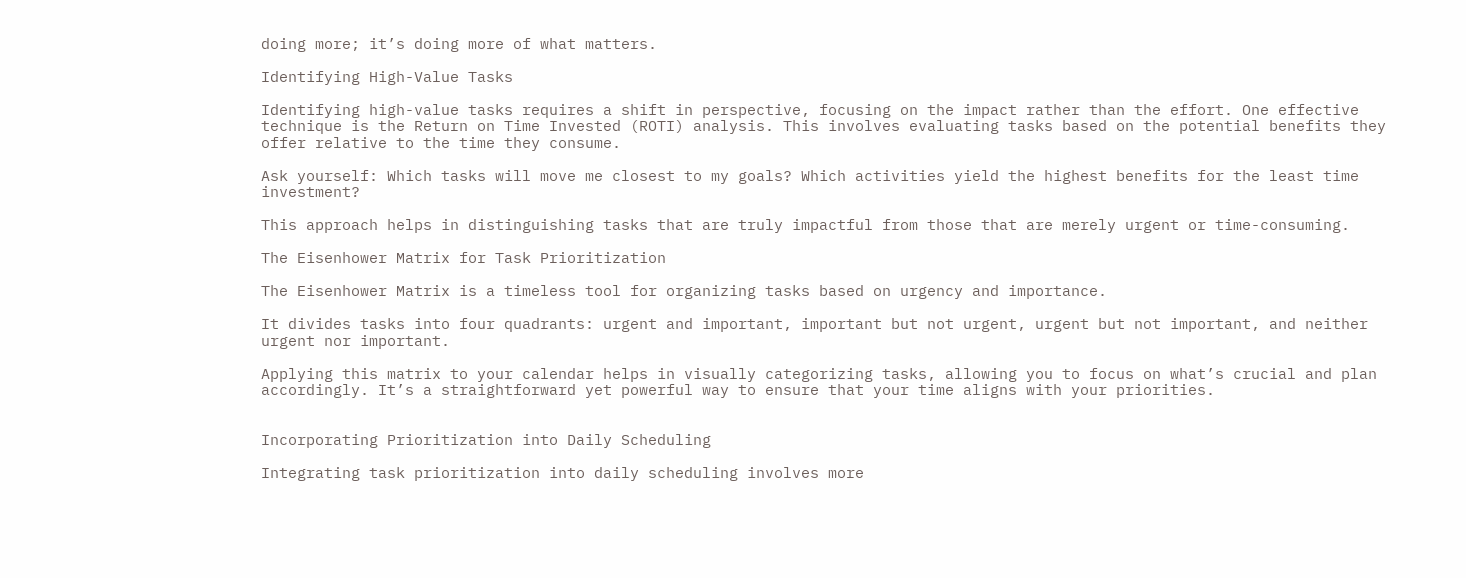doing more; it’s doing more of what matters.

Identifying High-Value Tasks

Identifying high-value tasks requires a shift in perspective, focusing on the impact rather than the effort. One effective technique is the Return on Time Invested (ROTI) analysis. This involves evaluating tasks based on the potential benefits they offer relative to the time they consume.

Ask yourself: Which tasks will move me closest to my goals? Which activities yield the highest benefits for the least time investment?

This approach helps in distinguishing tasks that are truly impactful from those that are merely urgent or time-consuming.

The Eisenhower Matrix for Task Prioritization

The Eisenhower Matrix is a timeless tool for organizing tasks based on urgency and importance.

It divides tasks into four quadrants: urgent and important, important but not urgent, urgent but not important, and neither urgent nor important.

Applying this matrix to your calendar helps in visually categorizing tasks, allowing you to focus on what’s crucial and plan accordingly. It’s a straightforward yet powerful way to ensure that your time aligns with your priorities.


Incorporating Prioritization into Daily Scheduling

Integrating task prioritization into daily scheduling involves more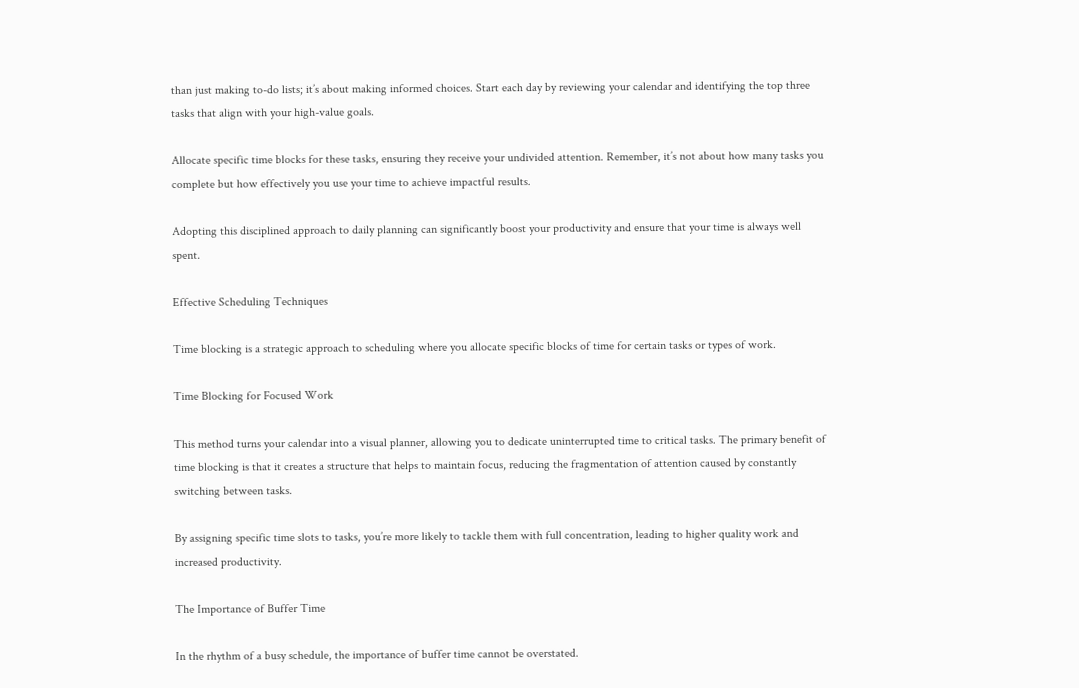than just making to-do lists; it’s about making informed choices. Start each day by reviewing your calendar and identifying the top three tasks that align with your high-value goals.

Allocate specific time blocks for these tasks, ensuring they receive your undivided attention. Remember, it’s not about how many tasks you complete but how effectively you use your time to achieve impactful results.

Adopting this disciplined approach to daily planning can significantly boost your productivity and ensure that your time is always well spent.

Effective Scheduling Techniques

Time blocking is a strategic approach to scheduling where you allocate specific blocks of time for certain tasks or types of work.

Time Blocking for Focused Work

This method turns your calendar into a visual planner, allowing you to dedicate uninterrupted time to critical tasks. The primary benefit of time blocking is that it creates a structure that helps to maintain focus, reducing the fragmentation of attention caused by constantly switching between tasks.

By assigning specific time slots to tasks, you’re more likely to tackle them with full concentration, leading to higher quality work and increased productivity.

The Importance of Buffer Time

In the rhythm of a busy schedule, the importance of buffer time cannot be overstated.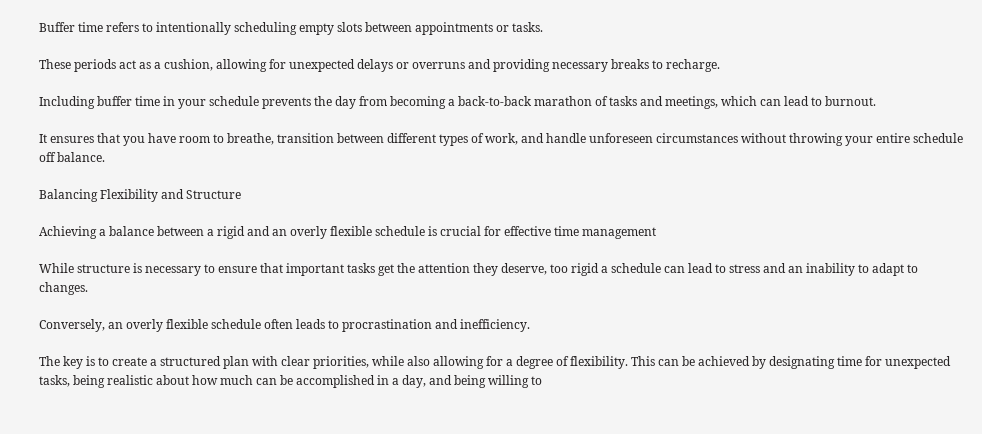Buffer time refers to intentionally scheduling empty slots between appointments or tasks.

These periods act as a cushion, allowing for unexpected delays or overruns and providing necessary breaks to recharge.

Including buffer time in your schedule prevents the day from becoming a back-to-back marathon of tasks and meetings, which can lead to burnout.

It ensures that you have room to breathe, transition between different types of work, and handle unforeseen circumstances without throwing your entire schedule off balance.

Balancing Flexibility and Structure

Achieving a balance between a rigid and an overly flexible schedule is crucial for effective time management

While structure is necessary to ensure that important tasks get the attention they deserve, too rigid a schedule can lead to stress and an inability to adapt to changes.

Conversely, an overly flexible schedule often leads to procrastination and inefficiency.

The key is to create a structured plan with clear priorities, while also allowing for a degree of flexibility. This can be achieved by designating time for unexpected tasks, being realistic about how much can be accomplished in a day, and being willing to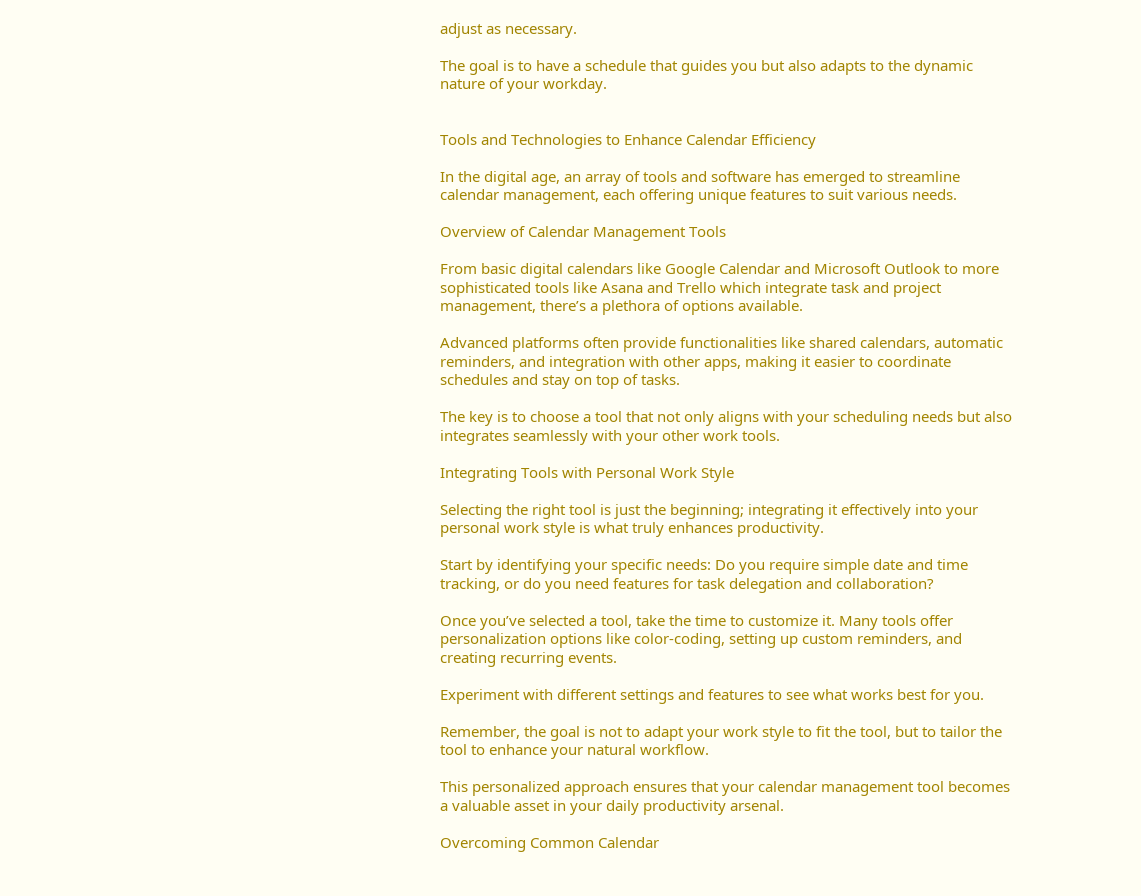adjust as necessary.

The goal is to have a schedule that guides you but also adapts to the dynamic nature of your workday.


Tools and Technologies to Enhance Calendar Efficiency

In the digital age, an array of tools and software has emerged to streamline calendar management, each offering unique features to suit various needs.

Overview of Calendar Management Tools

From basic digital calendars like Google Calendar and Microsoft Outlook to more sophisticated tools like Asana and Trello which integrate task and project management, there’s a plethora of options available.

Advanced platforms often provide functionalities like shared calendars, automatic reminders, and integration with other apps, making it easier to coordinate schedules and stay on top of tasks.

The key is to choose a tool that not only aligns with your scheduling needs but also integrates seamlessly with your other work tools.

Integrating Tools with Personal Work Style

Selecting the right tool is just the beginning; integrating it effectively into your personal work style is what truly enhances productivity.

Start by identifying your specific needs: Do you require simple date and time tracking, or do you need features for task delegation and collaboration?

Once you’ve selected a tool, take the time to customize it. Many tools offer personalization options like color-coding, setting up custom reminders, and creating recurring events.

Experiment with different settings and features to see what works best for you.

Remember, the goal is not to adapt your work style to fit the tool, but to tailor the tool to enhance your natural workflow.

This personalized approach ensures that your calendar management tool becomes a valuable asset in your daily productivity arsenal.

Overcoming Common Calendar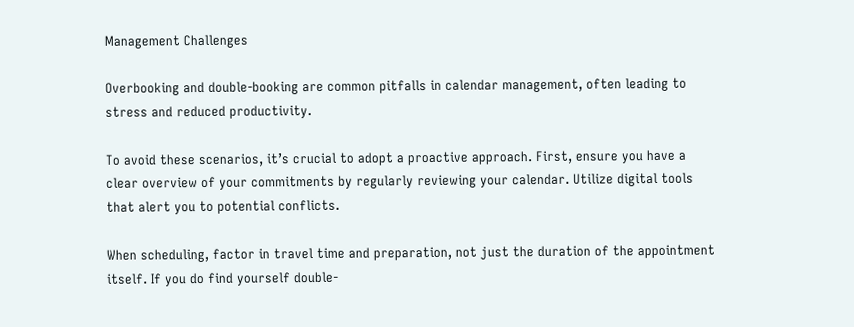Management Challenges

Overbooking and double-booking are common pitfalls in calendar management, often leading to stress and reduced productivity.

To avoid these scenarios, it’s crucial to adopt a proactive approach. First, ensure you have a clear overview of your commitments by regularly reviewing your calendar. Utilize digital tools that alert you to potential conflicts.

When scheduling, factor in travel time and preparation, not just the duration of the appointment itself. If you do find yourself double-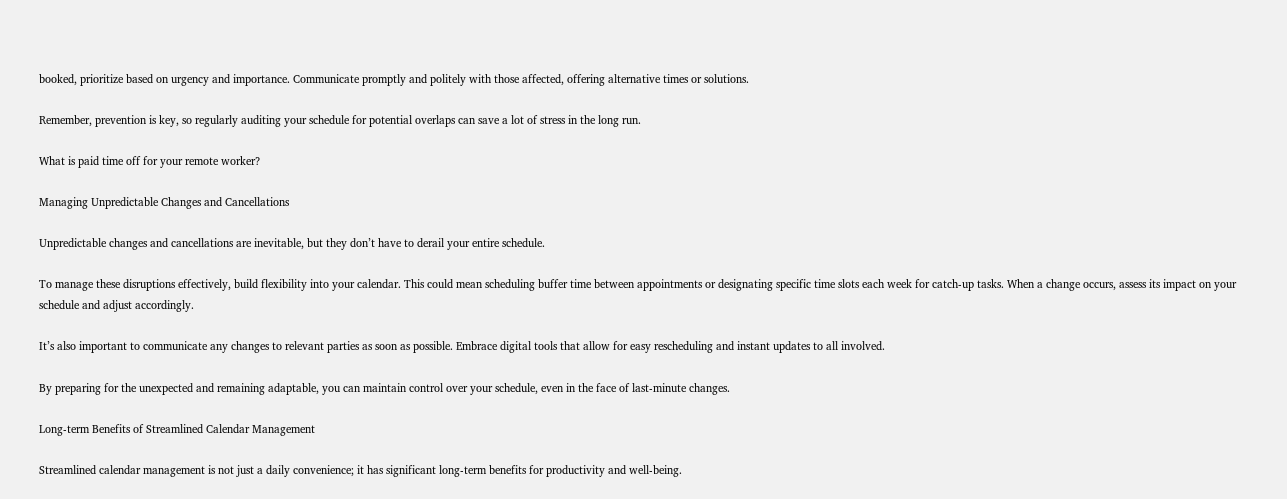booked, prioritize based on urgency and importance. Communicate promptly and politely with those affected, offering alternative times or solutions.

Remember, prevention is key, so regularly auditing your schedule for potential overlaps can save a lot of stress in the long run.

What is paid time off for your remote worker?

Managing Unpredictable Changes and Cancellations

Unpredictable changes and cancellations are inevitable, but they don’t have to derail your entire schedule.

To manage these disruptions effectively, build flexibility into your calendar. This could mean scheduling buffer time between appointments or designating specific time slots each week for catch-up tasks. When a change occurs, assess its impact on your schedule and adjust accordingly.

It’s also important to communicate any changes to relevant parties as soon as possible. Embrace digital tools that allow for easy rescheduling and instant updates to all involved.

By preparing for the unexpected and remaining adaptable, you can maintain control over your schedule, even in the face of last-minute changes.

Long-term Benefits of Streamlined Calendar Management

Streamlined calendar management is not just a daily convenience; it has significant long-term benefits for productivity and well-being.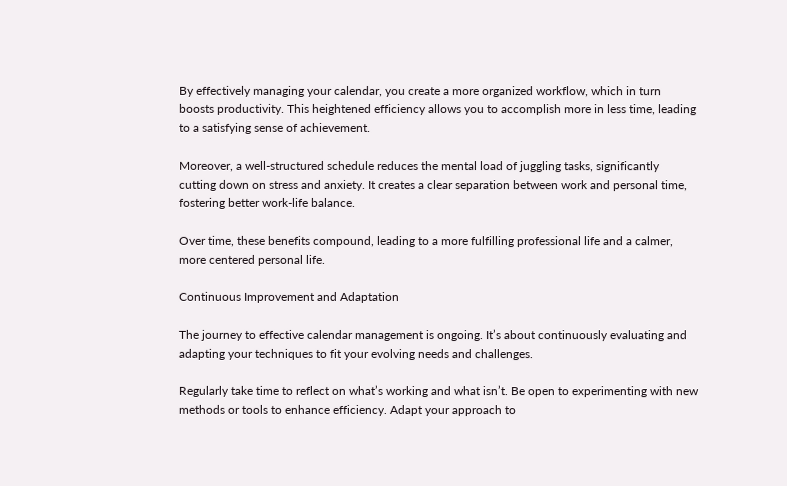By effectively managing your calendar, you create a more organized workflow, which in turn boosts productivity. This heightened efficiency allows you to accomplish more in less time, leading to a satisfying sense of achievement.

Moreover, a well-structured schedule reduces the mental load of juggling tasks, significantly cutting down on stress and anxiety. It creates a clear separation between work and personal time, fostering better work-life balance.

Over time, these benefits compound, leading to a more fulfilling professional life and a calmer, more centered personal life.

Continuous Improvement and Adaptation

The journey to effective calendar management is ongoing. It’s about continuously evaluating and adapting your techniques to fit your evolving needs and challenges.

Regularly take time to reflect on what’s working and what isn’t. Be open to experimenting with new methods or tools to enhance efficiency. Adapt your approach to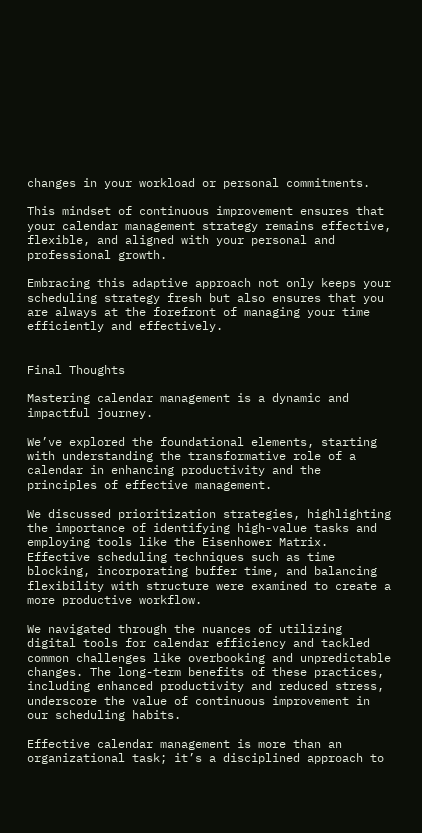changes in your workload or personal commitments.

This mindset of continuous improvement ensures that your calendar management strategy remains effective, flexible, and aligned with your personal and professional growth.

Embracing this adaptive approach not only keeps your scheduling strategy fresh but also ensures that you are always at the forefront of managing your time efficiently and effectively.


Final Thoughts

Mastering calendar management is a dynamic and impactful journey.

We’ve explored the foundational elements, starting with understanding the transformative role of a calendar in enhancing productivity and the principles of effective management.

We discussed prioritization strategies, highlighting the importance of identifying high-value tasks and employing tools like the Eisenhower Matrix. Effective scheduling techniques such as time blocking, incorporating buffer time, and balancing flexibility with structure were examined to create a more productive workflow.

We navigated through the nuances of utilizing digital tools for calendar efficiency and tackled common challenges like overbooking and unpredictable changes. The long-term benefits of these practices, including enhanced productivity and reduced stress, underscore the value of continuous improvement in our scheduling habits.

Effective calendar management is more than an organizational task; it’s a disciplined approach to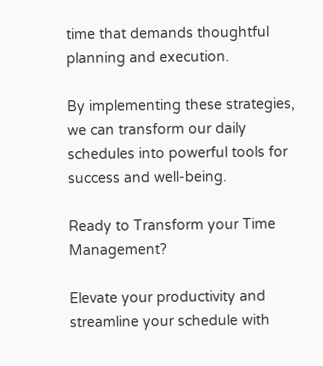time that demands thoughtful planning and execution.

By implementing these strategies, we can transform our daily schedules into powerful tools for success and well-being.

Ready to Transform your Time Management?

Elevate your productivity and streamline your schedule with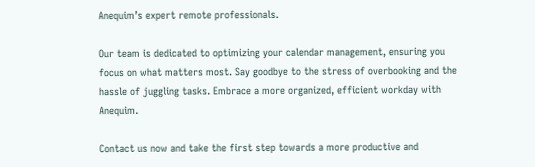Anequim’s expert remote professionals.

Our team is dedicated to optimizing your calendar management, ensuring you focus on what matters most. Say goodbye to the stress of overbooking and the hassle of juggling tasks. Embrace a more organized, efficient workday with Anequim.

Contact us now and take the first step towards a more productive and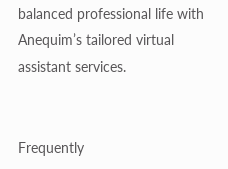balanced professional life with Anequim’s tailored virtual assistant services.


Frequently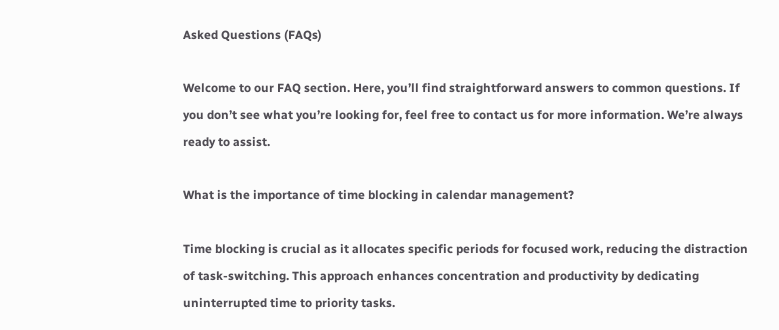Asked Questions (FAQs)

Welcome to our FAQ section. Here, you’ll find straightforward answers to common questions. If you don’t see what you’re looking for, feel free to contact us for more information. We’re always ready to assist.

What is the importance of time blocking in calendar management?

Time blocking is crucial as it allocates specific periods for focused work, reducing the distraction of task-switching. This approach enhances concentration and productivity by dedicating uninterrupted time to priority tasks.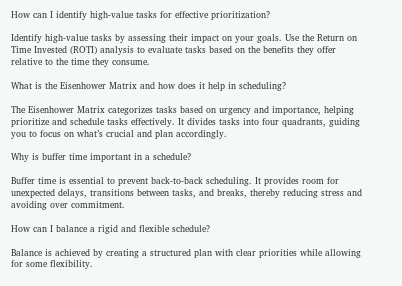How can I identify high-value tasks for effective prioritization?

Identify high-value tasks by assessing their impact on your goals. Use the Return on Time Invested (ROTI) analysis to evaluate tasks based on the benefits they offer relative to the time they consume.

What is the Eisenhower Matrix and how does it help in scheduling?

The Eisenhower Matrix categorizes tasks based on urgency and importance, helping prioritize and schedule tasks effectively. It divides tasks into four quadrants, guiding you to focus on what’s crucial and plan accordingly.

Why is buffer time important in a schedule?

Buffer time is essential to prevent back-to-back scheduling. It provides room for unexpected delays, transitions between tasks, and breaks, thereby reducing stress and avoiding over commitment.

How can I balance a rigid and flexible schedule?

Balance is achieved by creating a structured plan with clear priorities while allowing for some flexibility.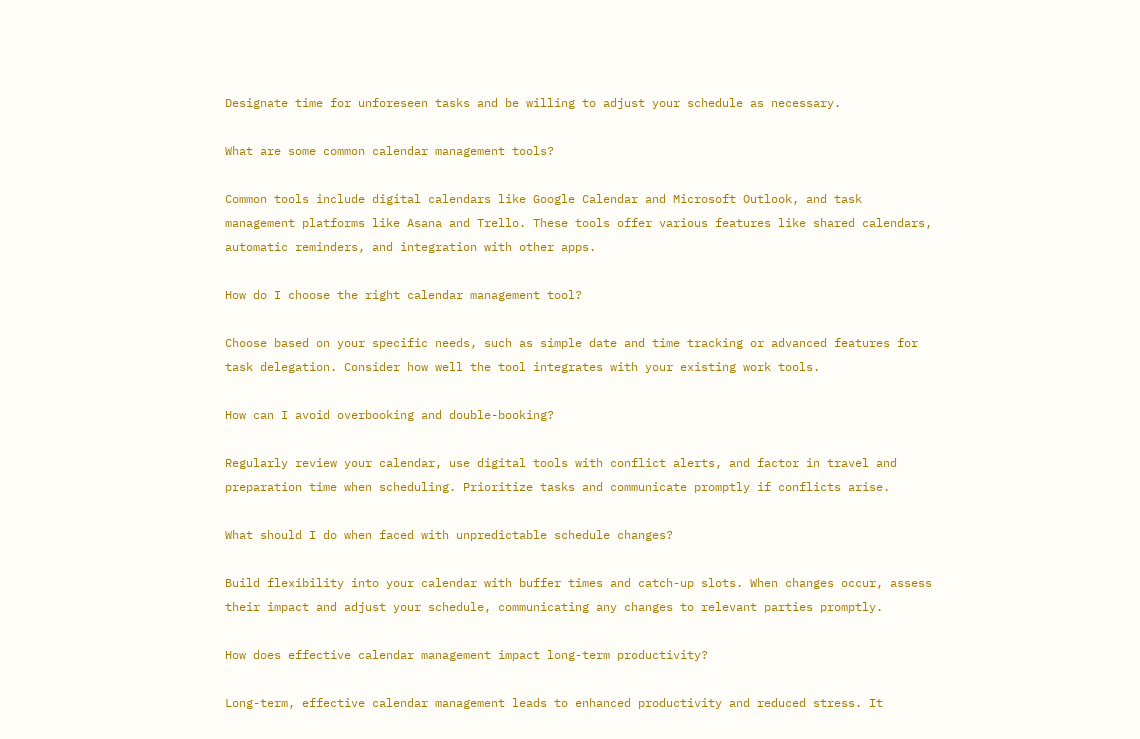Designate time for unforeseen tasks and be willing to adjust your schedule as necessary.

What are some common calendar management tools?

Common tools include digital calendars like Google Calendar and Microsoft Outlook, and task management platforms like Asana and Trello. These tools offer various features like shared calendars, automatic reminders, and integration with other apps.

How do I choose the right calendar management tool?

Choose based on your specific needs, such as simple date and time tracking or advanced features for task delegation. Consider how well the tool integrates with your existing work tools.

How can I avoid overbooking and double-booking?

Regularly review your calendar, use digital tools with conflict alerts, and factor in travel and preparation time when scheduling. Prioritize tasks and communicate promptly if conflicts arise.

What should I do when faced with unpredictable schedule changes?

Build flexibility into your calendar with buffer times and catch-up slots. When changes occur, assess their impact and adjust your schedule, communicating any changes to relevant parties promptly.

How does effective calendar management impact long-term productivity?

Long-term, effective calendar management leads to enhanced productivity and reduced stress. It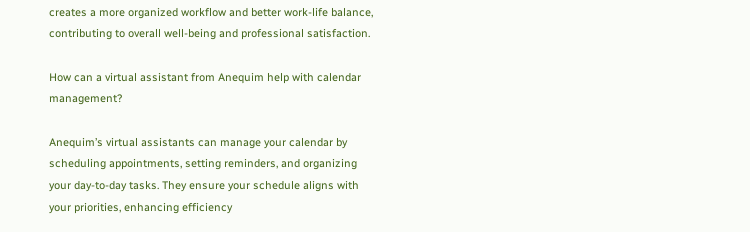creates a more organized workflow and better work-life balance, contributing to overall well-being and professional satisfaction.

How can a virtual assistant from Anequim help with calendar management?

Anequim’s virtual assistants can manage your calendar by scheduling appointments, setting reminders, and organizing your day-to-day tasks. They ensure your schedule aligns with your priorities, enhancing efficiency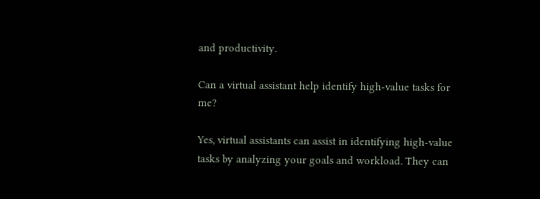and productivity.

Can a virtual assistant help identify high-value tasks for me?

Yes, virtual assistants can assist in identifying high-value tasks by analyzing your goals and workload. They can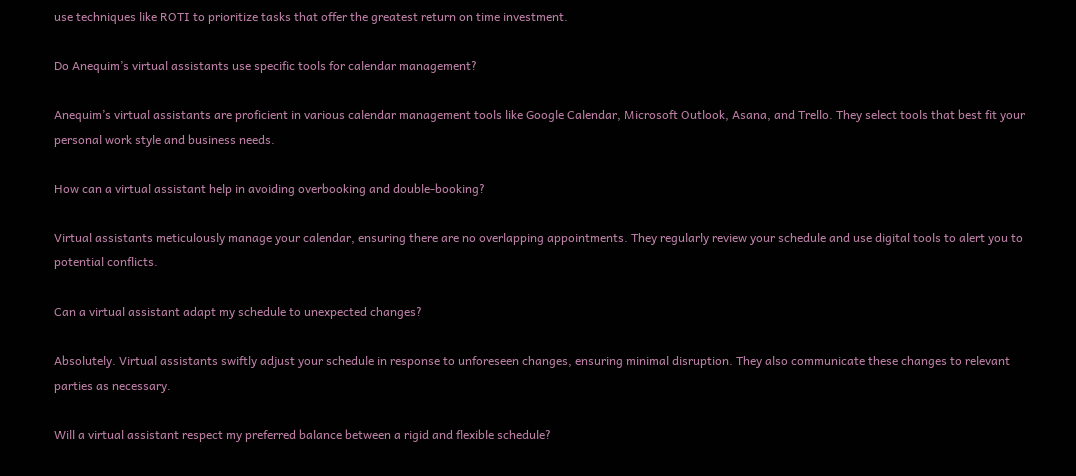use techniques like ROTI to prioritize tasks that offer the greatest return on time investment.

Do Anequim’s virtual assistants use specific tools for calendar management?

Anequim’s virtual assistants are proficient in various calendar management tools like Google Calendar, Microsoft Outlook, Asana, and Trello. They select tools that best fit your personal work style and business needs.

How can a virtual assistant help in avoiding overbooking and double-booking?

Virtual assistants meticulously manage your calendar, ensuring there are no overlapping appointments. They regularly review your schedule and use digital tools to alert you to potential conflicts.

Can a virtual assistant adapt my schedule to unexpected changes?

Absolutely. Virtual assistants swiftly adjust your schedule in response to unforeseen changes, ensuring minimal disruption. They also communicate these changes to relevant parties as necessary.

Will a virtual assistant respect my preferred balance between a rigid and flexible schedule?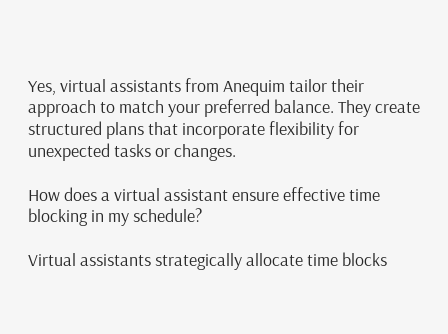Yes, virtual assistants from Anequim tailor their approach to match your preferred balance. They create structured plans that incorporate flexibility for unexpected tasks or changes.

How does a virtual assistant ensure effective time blocking in my schedule?

Virtual assistants strategically allocate time blocks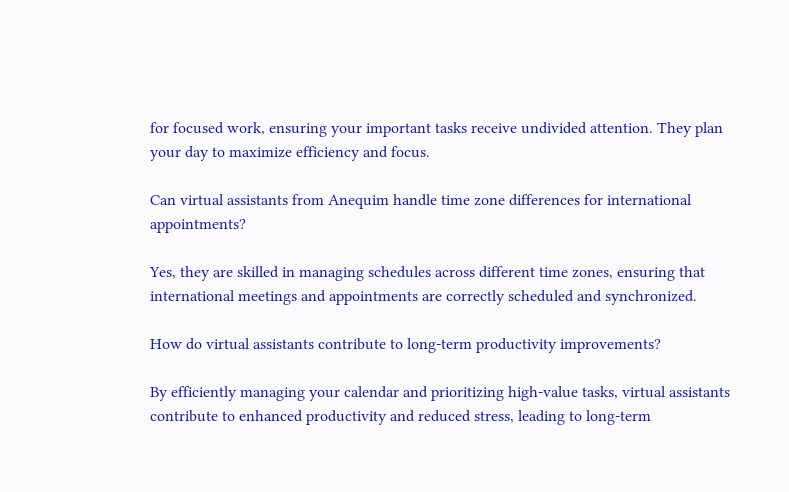for focused work, ensuring your important tasks receive undivided attention. They plan your day to maximize efficiency and focus.

Can virtual assistants from Anequim handle time zone differences for international appointments?

Yes, they are skilled in managing schedules across different time zones, ensuring that international meetings and appointments are correctly scheduled and synchronized.

How do virtual assistants contribute to long-term productivity improvements?

By efficiently managing your calendar and prioritizing high-value tasks, virtual assistants contribute to enhanced productivity and reduced stress, leading to long-term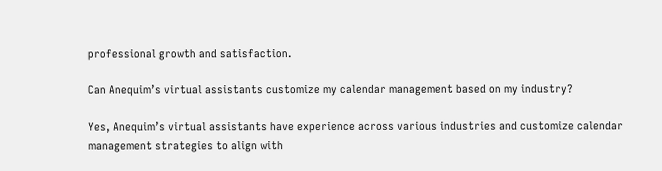professional growth and satisfaction.

Can Anequim’s virtual assistants customize my calendar management based on my industry?

Yes, Anequim’s virtual assistants have experience across various industries and customize calendar management strategies to align with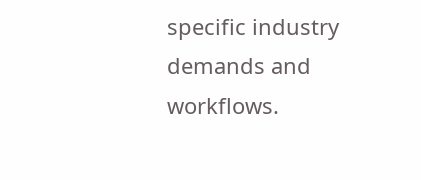specific industry demands and workflows.